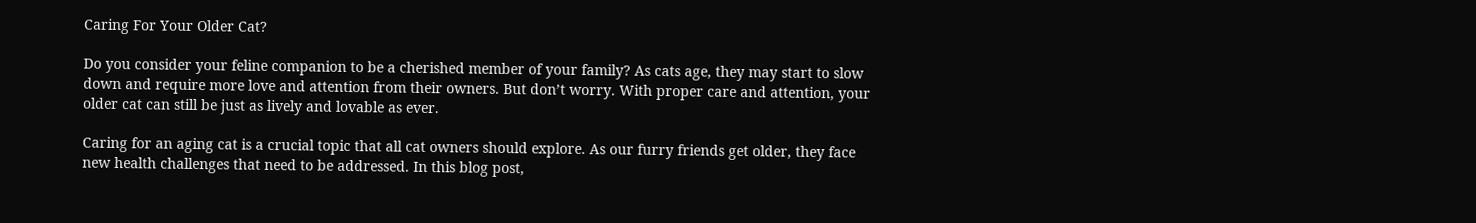Caring For Your Older Cat?

Do you consider your feline companion to be a cherished member of your family? As cats age, they may start to slow down and require more love and attention from their owners. But don’t worry. With proper care and attention, your older cat can still be just as lively and lovable as ever.

Caring for an aging cat is a crucial topic that all cat owners should explore. As our furry friends get older, they face new health challenges that need to be addressed. In this blog post,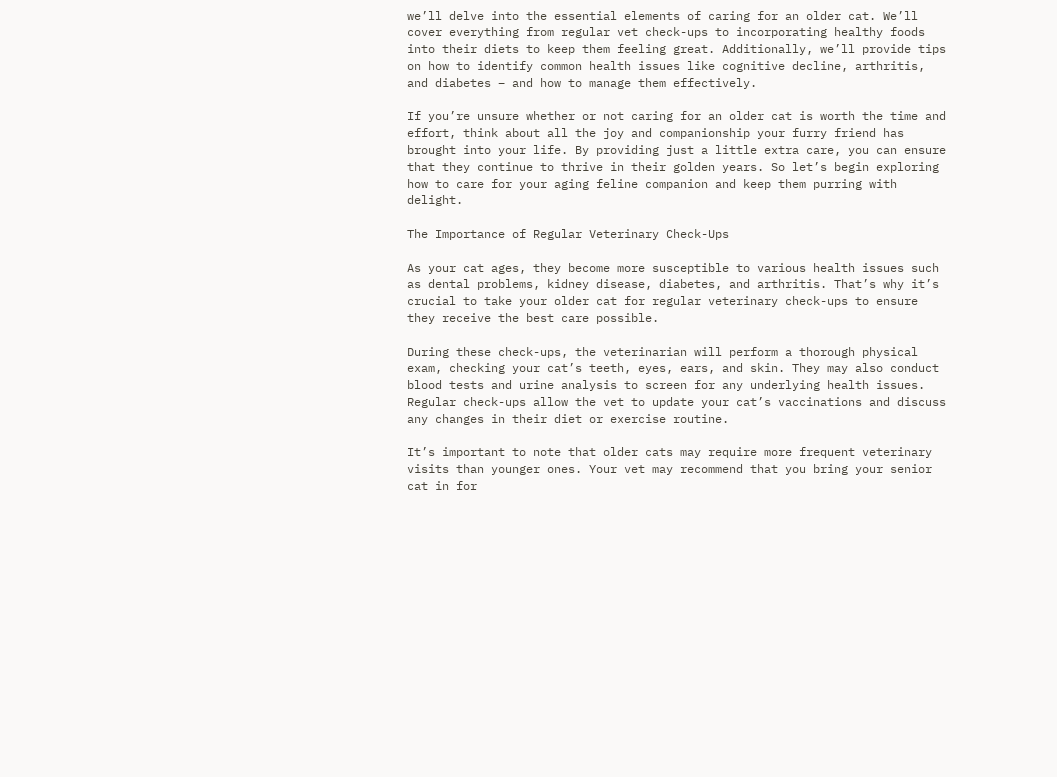we’ll delve into the essential elements of caring for an older cat. We’ll cover everything from regular vet check-ups to incorporating healthy foods into their diets to keep them feeling great. Additionally, we’ll provide tips on how to identify common health issues like cognitive decline, arthritis, and diabetes – and how to manage them effectively.

If you’re unsure whether or not caring for an older cat is worth the time and effort, think about all the joy and companionship your furry friend has brought into your life. By providing just a little extra care, you can ensure that they continue to thrive in their golden years. So let’s begin exploring how to care for your aging feline companion and keep them purring with delight.

The Importance of Regular Veterinary Check-Ups

As your cat ages, they become more susceptible to various health issues such as dental problems, kidney disease, diabetes, and arthritis. That’s why it’s crucial to take your older cat for regular veterinary check-ups to ensure they receive the best care possible.

During these check-ups, the veterinarian will perform a thorough physical exam, checking your cat’s teeth, eyes, ears, and skin. They may also conduct blood tests and urine analysis to screen for any underlying health issues. Regular check-ups allow the vet to update your cat’s vaccinations and discuss any changes in their diet or exercise routine.

It’s important to note that older cats may require more frequent veterinary visits than younger ones. Your vet may recommend that you bring your senior cat in for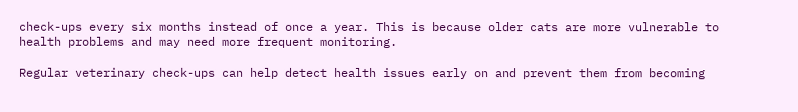check-ups every six months instead of once a year. This is because older cats are more vulnerable to health problems and may need more frequent monitoring.

Regular veterinary check-ups can help detect health issues early on and prevent them from becoming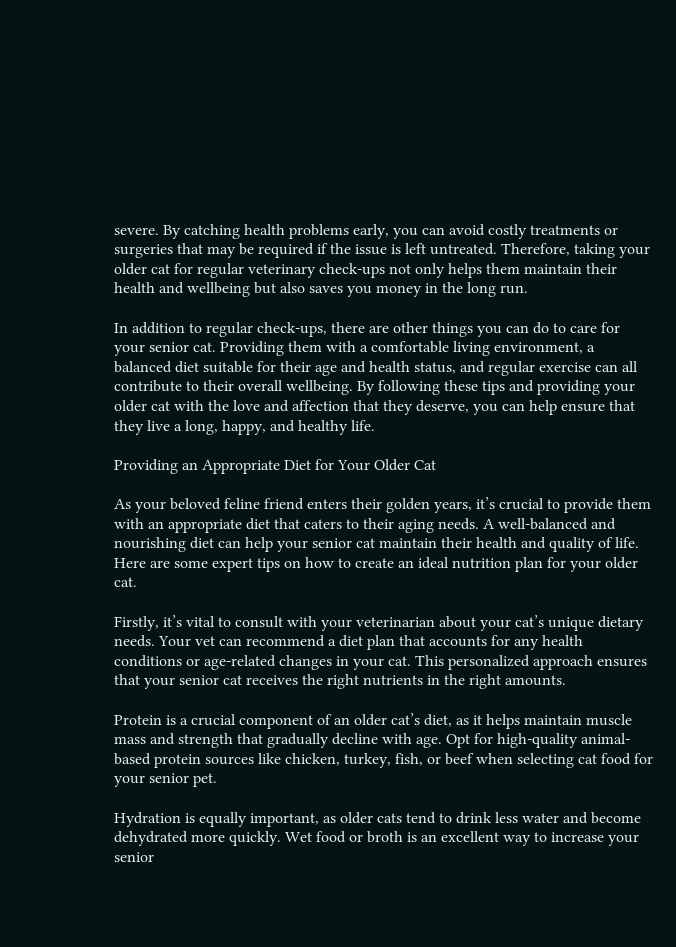severe. By catching health problems early, you can avoid costly treatments or surgeries that may be required if the issue is left untreated. Therefore, taking your older cat for regular veterinary check-ups not only helps them maintain their health and wellbeing but also saves you money in the long run.

In addition to regular check-ups, there are other things you can do to care for your senior cat. Providing them with a comfortable living environment, a balanced diet suitable for their age and health status, and regular exercise can all contribute to their overall wellbeing. By following these tips and providing your older cat with the love and affection that they deserve, you can help ensure that they live a long, happy, and healthy life.

Providing an Appropriate Diet for Your Older Cat

As your beloved feline friend enters their golden years, it’s crucial to provide them with an appropriate diet that caters to their aging needs. A well-balanced and nourishing diet can help your senior cat maintain their health and quality of life. Here are some expert tips on how to create an ideal nutrition plan for your older cat.

Firstly, it’s vital to consult with your veterinarian about your cat’s unique dietary needs. Your vet can recommend a diet plan that accounts for any health conditions or age-related changes in your cat. This personalized approach ensures that your senior cat receives the right nutrients in the right amounts.

Protein is a crucial component of an older cat’s diet, as it helps maintain muscle mass and strength that gradually decline with age. Opt for high-quality animal-based protein sources like chicken, turkey, fish, or beef when selecting cat food for your senior pet.

Hydration is equally important, as older cats tend to drink less water and become dehydrated more quickly. Wet food or broth is an excellent way to increase your senior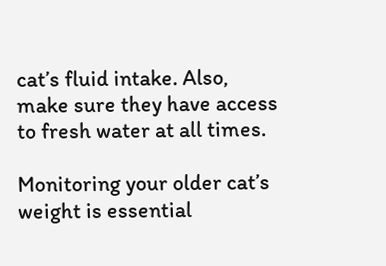cat’s fluid intake. Also, make sure they have access to fresh water at all times.

Monitoring your older cat’s weight is essential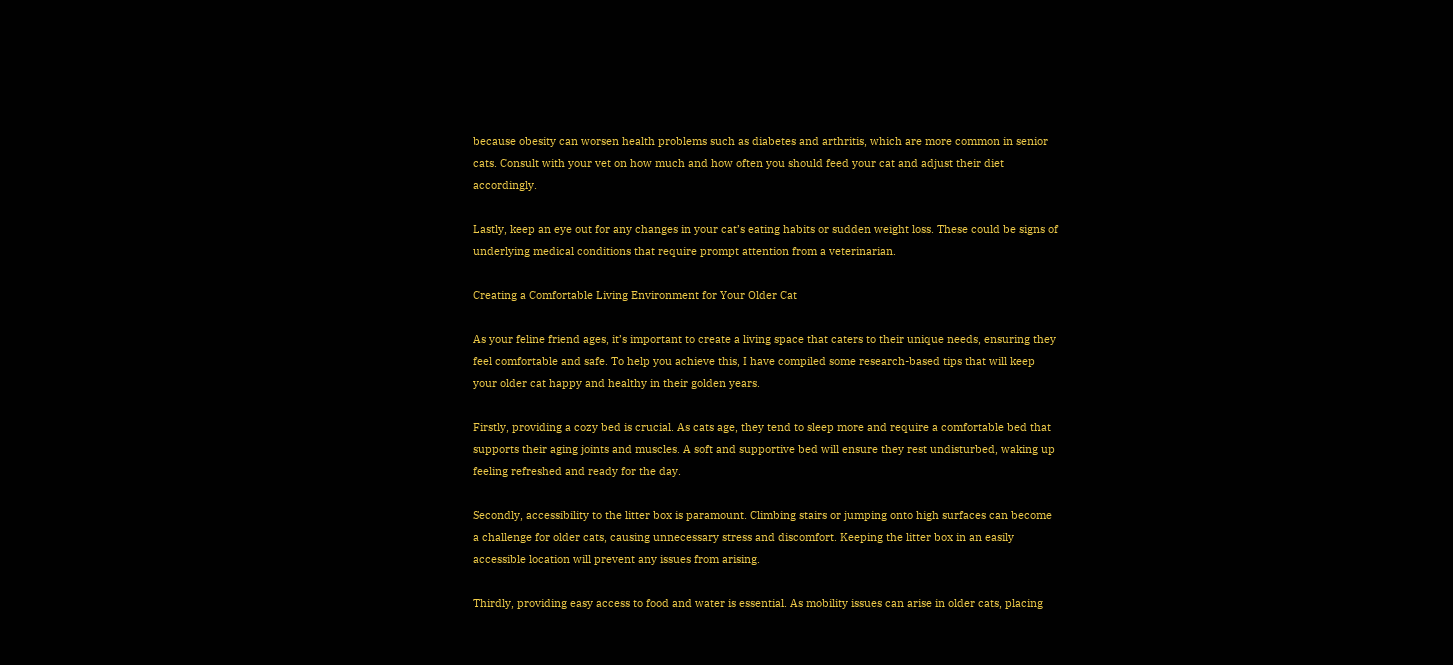because obesity can worsen health problems such as diabetes and arthritis, which are more common in senior cats. Consult with your vet on how much and how often you should feed your cat and adjust their diet accordingly.

Lastly, keep an eye out for any changes in your cat’s eating habits or sudden weight loss. These could be signs of underlying medical conditions that require prompt attention from a veterinarian.

Creating a Comfortable Living Environment for Your Older Cat

As your feline friend ages, it’s important to create a living space that caters to their unique needs, ensuring they feel comfortable and safe. To help you achieve this, I have compiled some research-based tips that will keep your older cat happy and healthy in their golden years.

Firstly, providing a cozy bed is crucial. As cats age, they tend to sleep more and require a comfortable bed that supports their aging joints and muscles. A soft and supportive bed will ensure they rest undisturbed, waking up feeling refreshed and ready for the day.

Secondly, accessibility to the litter box is paramount. Climbing stairs or jumping onto high surfaces can become a challenge for older cats, causing unnecessary stress and discomfort. Keeping the litter box in an easily accessible location will prevent any issues from arising.

Thirdly, providing easy access to food and water is essential. As mobility issues can arise in older cats, placing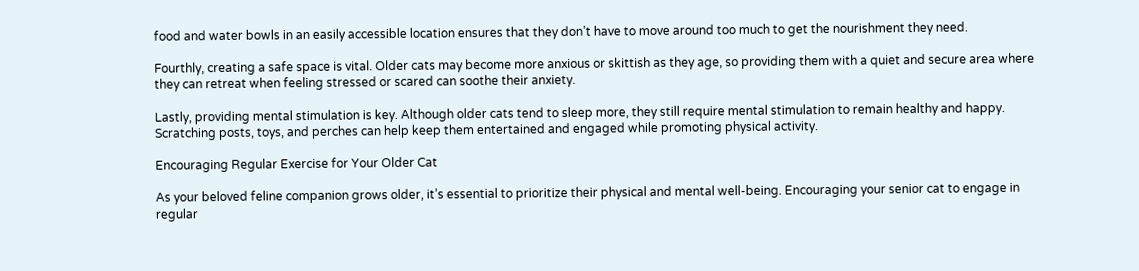food and water bowls in an easily accessible location ensures that they don’t have to move around too much to get the nourishment they need.

Fourthly, creating a safe space is vital. Older cats may become more anxious or skittish as they age, so providing them with a quiet and secure area where they can retreat when feeling stressed or scared can soothe their anxiety.

Lastly, providing mental stimulation is key. Although older cats tend to sleep more, they still require mental stimulation to remain healthy and happy. Scratching posts, toys, and perches can help keep them entertained and engaged while promoting physical activity.

Encouraging Regular Exercise for Your Older Cat

As your beloved feline companion grows older, it’s essential to prioritize their physical and mental well-being. Encouraging your senior cat to engage in regular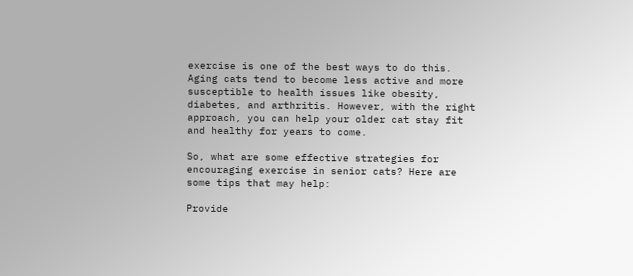exercise is one of the best ways to do this. Aging cats tend to become less active and more susceptible to health issues like obesity, diabetes, and arthritis. However, with the right approach, you can help your older cat stay fit and healthy for years to come.

So, what are some effective strategies for encouraging exercise in senior cats? Here are some tips that may help:

Provide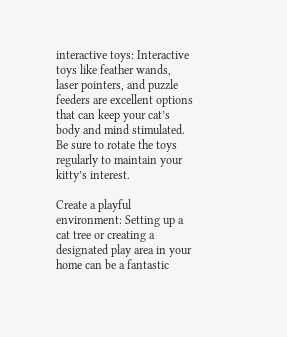interactive toys: Interactive toys like feather wands, laser pointers, and puzzle feeders are excellent options that can keep your cat’s body and mind stimulated. Be sure to rotate the toys regularly to maintain your kitty’s interest.

Create a playful environment: Setting up a cat tree or creating a designated play area in your home can be a fantastic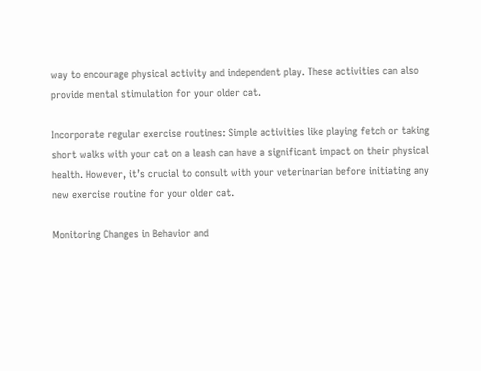way to encourage physical activity and independent play. These activities can also provide mental stimulation for your older cat.

Incorporate regular exercise routines: Simple activities like playing fetch or taking short walks with your cat on a leash can have a significant impact on their physical health. However, it’s crucial to consult with your veterinarian before initiating any new exercise routine for your older cat.

Monitoring Changes in Behavior and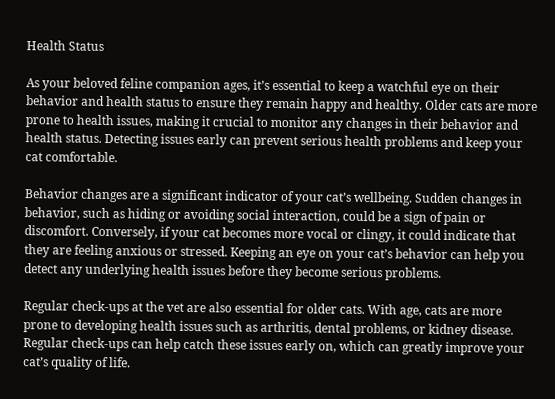Health Status

As your beloved feline companion ages, it’s essential to keep a watchful eye on their behavior and health status to ensure they remain happy and healthy. Older cats are more prone to health issues, making it crucial to monitor any changes in their behavior and health status. Detecting issues early can prevent serious health problems and keep your cat comfortable.

Behavior changes are a significant indicator of your cat’s wellbeing. Sudden changes in behavior, such as hiding or avoiding social interaction, could be a sign of pain or discomfort. Conversely, if your cat becomes more vocal or clingy, it could indicate that they are feeling anxious or stressed. Keeping an eye on your cat’s behavior can help you detect any underlying health issues before they become serious problems.

Regular check-ups at the vet are also essential for older cats. With age, cats are more prone to developing health issues such as arthritis, dental problems, or kidney disease. Regular check-ups can help catch these issues early on, which can greatly improve your cat’s quality of life.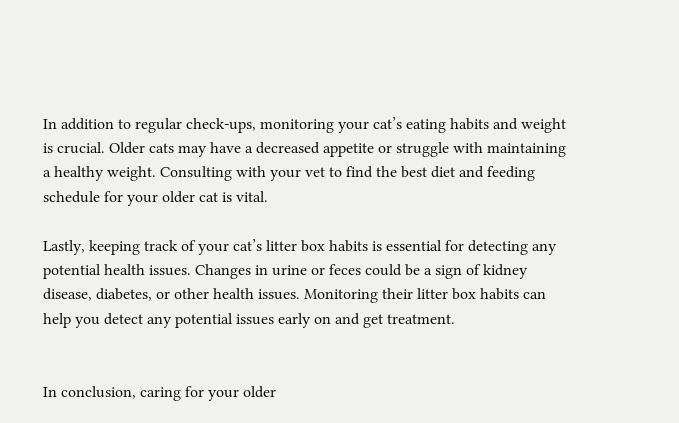In addition to regular check-ups, monitoring your cat’s eating habits and weight is crucial. Older cats may have a decreased appetite or struggle with maintaining a healthy weight. Consulting with your vet to find the best diet and feeding schedule for your older cat is vital.

Lastly, keeping track of your cat’s litter box habits is essential for detecting any potential health issues. Changes in urine or feces could be a sign of kidney disease, diabetes, or other health issues. Monitoring their litter box habits can help you detect any potential issues early on and get treatment.


In conclusion, caring for your older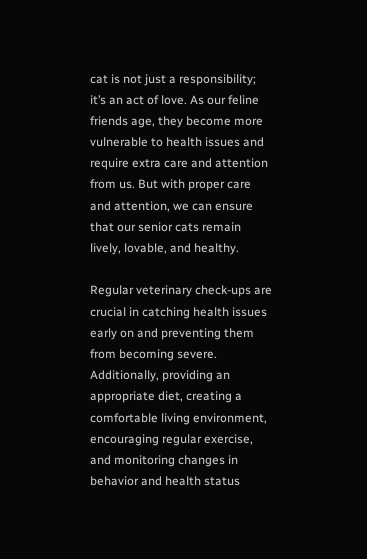cat is not just a responsibility; it’s an act of love. As our feline friends age, they become more vulnerable to health issues and require extra care and attention from us. But with proper care and attention, we can ensure that our senior cats remain lively, lovable, and healthy.

Regular veterinary check-ups are crucial in catching health issues early on and preventing them from becoming severe. Additionally, providing an appropriate diet, creating a comfortable living environment, encouraging regular exercise, and monitoring changes in behavior and health status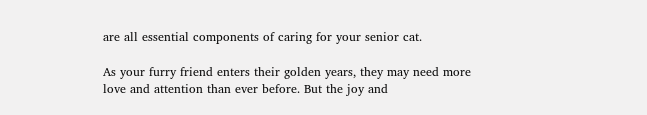are all essential components of caring for your senior cat.

As your furry friend enters their golden years, they may need more love and attention than ever before. But the joy and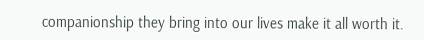companionship they bring into our lives make it all worth it.